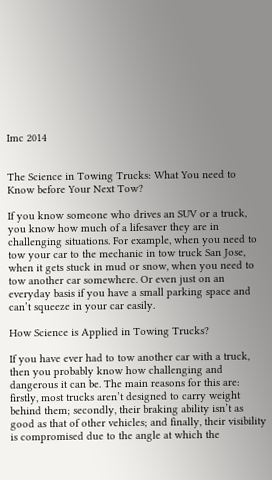Imc 2014


The Science in Towing Trucks: What You need to Know before Your Next Tow?

If you know someone who drives an SUV or a truck, you know how much of a lifesaver they are in challenging situations. For example, when you need to tow your car to the mechanic in tow truck San Jose, when it gets stuck in mud or snow, when you need to tow another car somewhere. Or even just on an everyday basis if you have a small parking space and can’t squeeze in your car easily.

How Science is Applied in Towing Trucks?

If you have ever had to tow another car with a truck, then you probably know how challenging and dangerous it can be. The main reasons for this are: firstly, most trucks aren’t designed to carry weight behind them; secondly, their braking ability isn’t as good as that of other vehicles; and finally, their visibility is compromised due to the angle at which the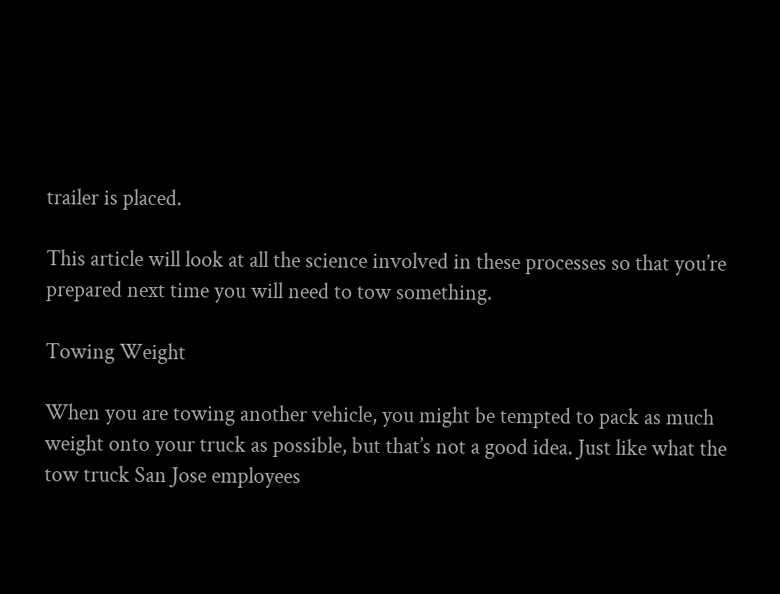trailer is placed.

This article will look at all the science involved in these processes so that you’re prepared next time you will need to tow something.

Towing Weight

When you are towing another vehicle, you might be tempted to pack as much weight onto your truck as possible, but that’s not a good idea. Just like what the tow truck San Jose employees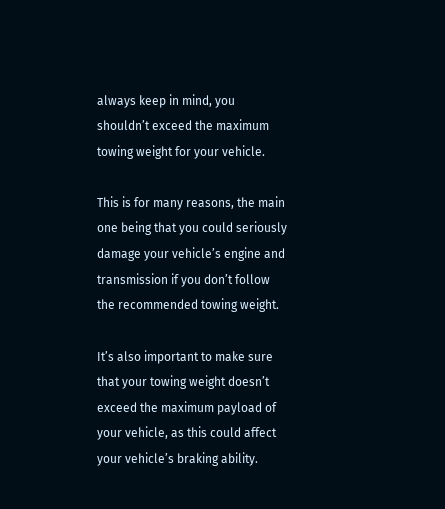always keep in mind, you shouldn’t exceed the maximum towing weight for your vehicle.

This is for many reasons, the main one being that you could seriously damage your vehicle’s engine and transmission if you don’t follow the recommended towing weight.

It’s also important to make sure that your towing weight doesn’t exceed the maximum payload of your vehicle, as this could affect your vehicle’s braking ability.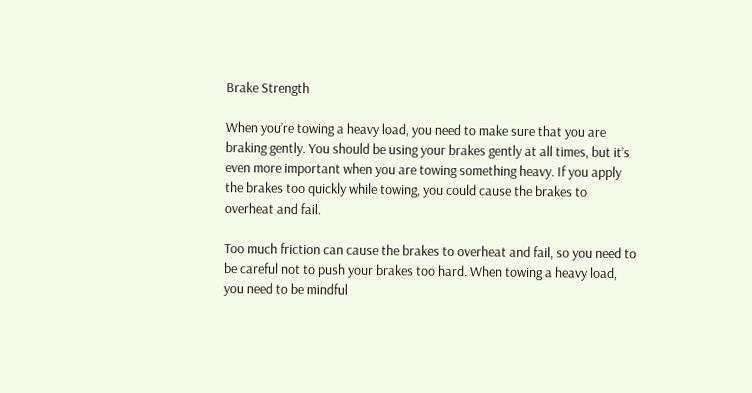Brake Strength

When you’re towing a heavy load, you need to make sure that you are braking gently. You should be using your brakes gently at all times, but it’s even more important when you are towing something heavy. If you apply the brakes too quickly while towing, you could cause the brakes to overheat and fail.

Too much friction can cause the brakes to overheat and fail, so you need to be careful not to push your brakes too hard. When towing a heavy load, you need to be mindful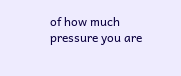of how much pressure you are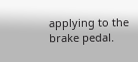applying to the brake pedal.